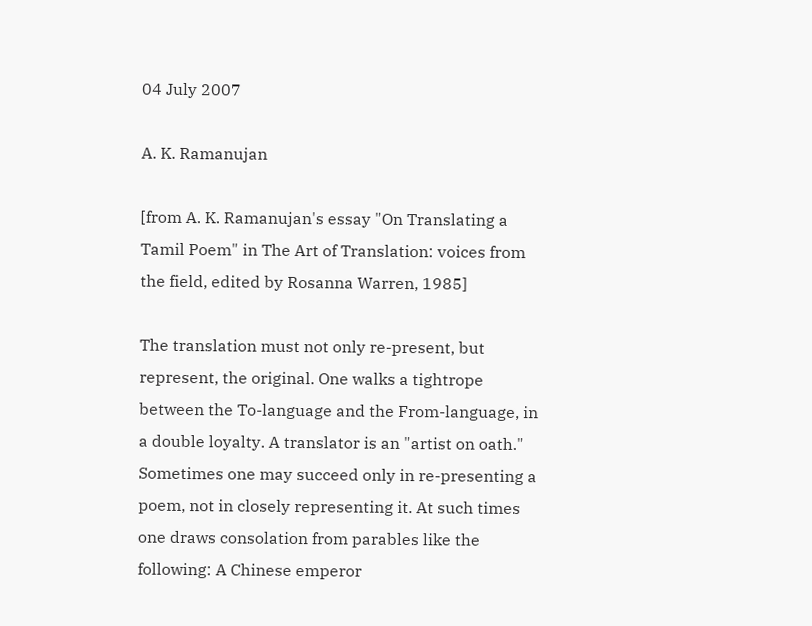04 July 2007

A. K. Ramanujan

[from A. K. Ramanujan's essay "On Translating a Tamil Poem" in The Art of Translation: voices from the field, edited by Rosanna Warren, 1985]

The translation must not only re-present, but represent, the original. One walks a tightrope between the To-language and the From-language, in a double loyalty. A translator is an "artist on oath." Sometimes one may succeed only in re-presenting a poem, not in closely representing it. At such times one draws consolation from parables like the following: A Chinese emperor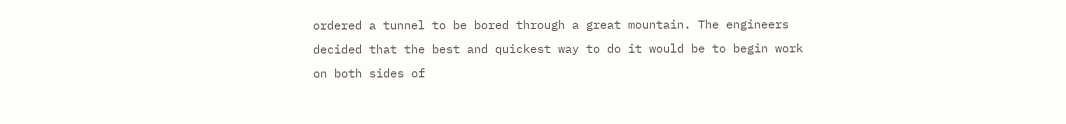ordered a tunnel to be bored through a great mountain. The engineers decided that the best and quickest way to do it would be to begin work on both sides of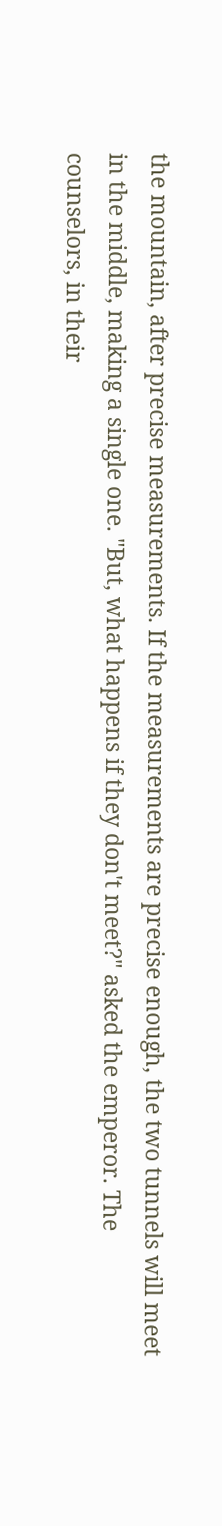the mountain, after precise measurements. If the measurements are precise enough, the two tunnels will meet in the middle, making a single one. "But, what happens if they don't meet?" asked the emperor. The counselors, in their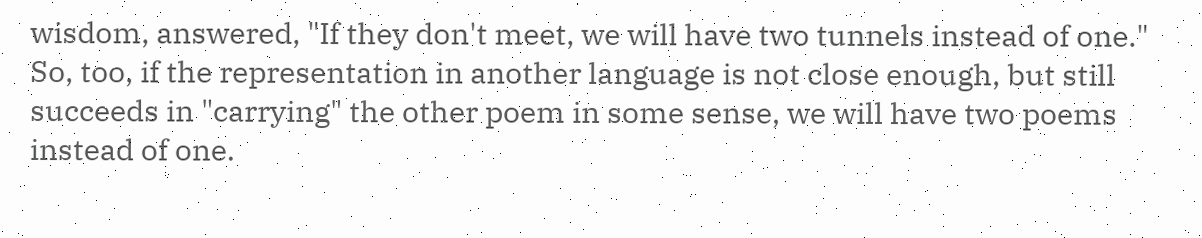wisdom, answered, "If they don't meet, we will have two tunnels instead of one." So, too, if the representation in another language is not close enough, but still succeeds in "carrying" the other poem in some sense, we will have two poems instead of one.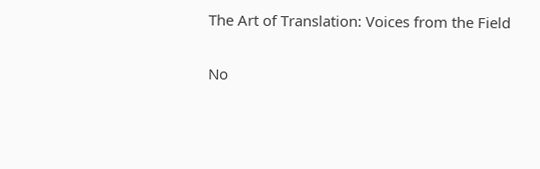The Art of Translation: Voices from the Field

No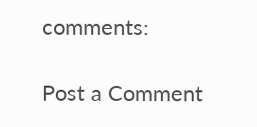comments:

Post a Comment